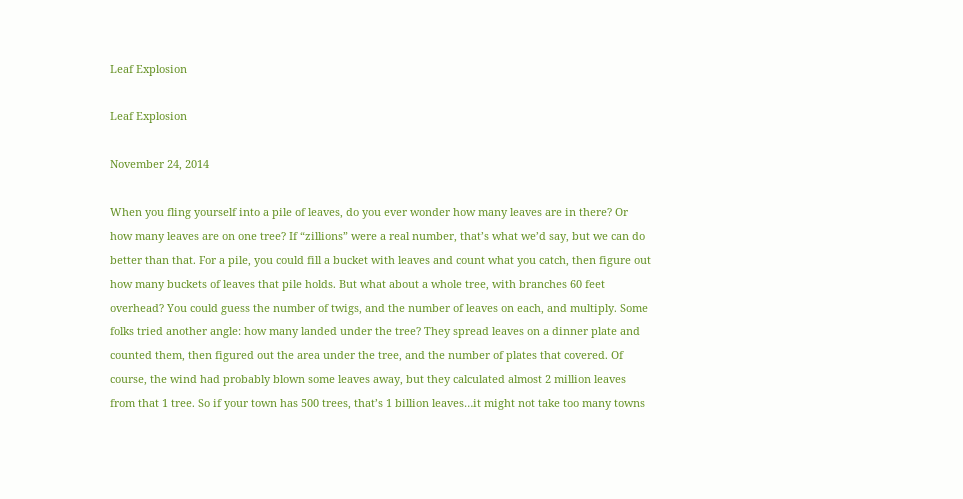Leaf Explosion

Leaf Explosion

November 24, 2014

When you fling yourself into a pile of leaves, do you ever wonder how many leaves are in there? Or how many leaves are on one tree? If “zillions” were a real number, that’s what we’d say, but we can do better than that. For a pile, you could fill a bucket with leaves and count what you catch, then figure out how many buckets of leaves that pile holds. But what about a whole tree, with branches 60 feet overhead? You could guess the number of twigs, and the number of leaves on each, and multiply. Some folks tried another angle: how many landed under the tree? They spread leaves on a dinner plate and counted them, then figured out the area under the tree, and the number of plates that covered. Of course, the wind had probably blown some leaves away, but they calculated almost 2 million leaves from that 1 tree. So if your town has 500 trees, that’s 1 billion leaves…it might not take too many towns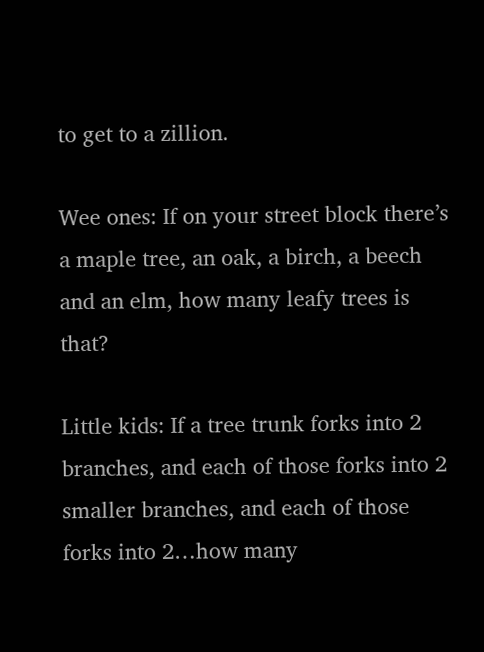to get to a zillion.

Wee ones: If on your street block there’s a maple tree, an oak, a birch, a beech and an elm, how many leafy trees is that?

Little kids: If a tree trunk forks into 2 branches, and each of those forks into 2 smaller branches, and each of those forks into 2…how many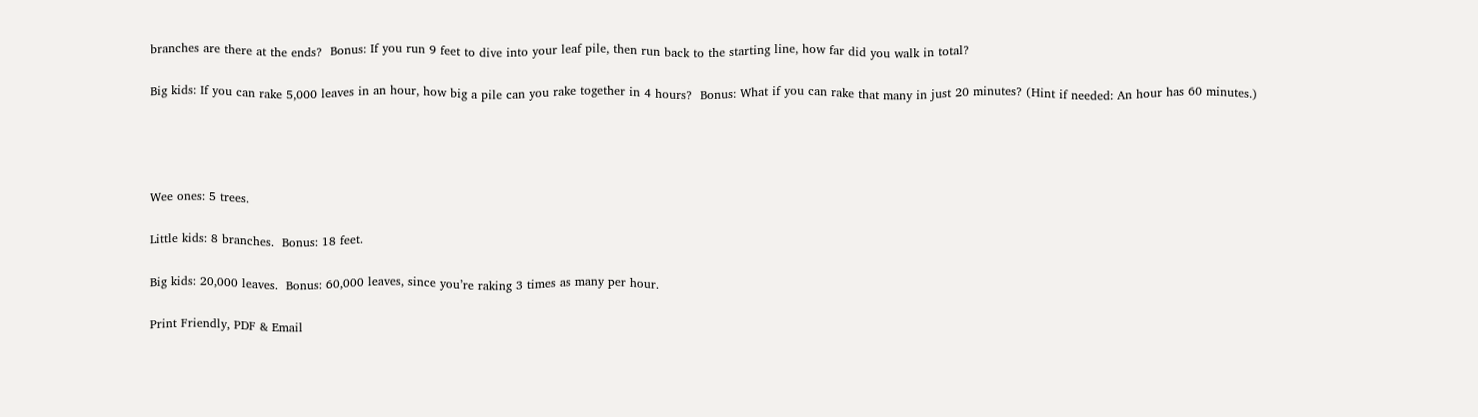branches are there at the ends?  Bonus: If you run 9 feet to dive into your leaf pile, then run back to the starting line, how far did you walk in total?

Big kids: If you can rake 5,000 leaves in an hour, how big a pile can you rake together in 4 hours?  Bonus: What if you can rake that many in just 20 minutes? (Hint if needed: An hour has 60 minutes.)




Wee ones: 5 trees.

Little kids: 8 branches.  Bonus: 18 feet.

Big kids: 20,000 leaves.  Bonus: 60,000 leaves, since you’re raking 3 times as many per hour.

Print Friendly, PDF & Email